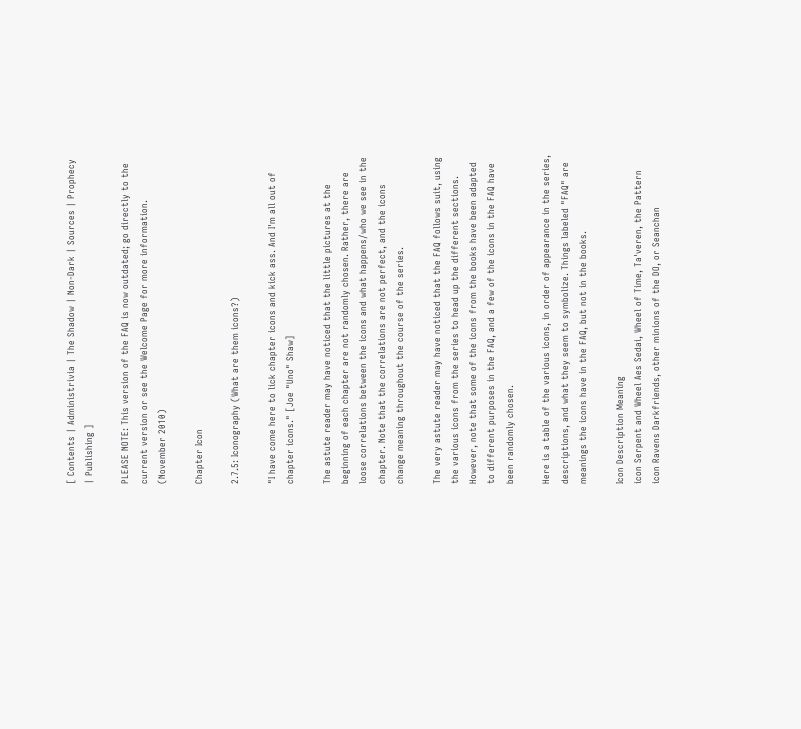[ Contents | Administrivia | The Shadow | Non-Dark | Sources | Prophecy | Publishing ]

PLEASE NOTE: This version of the FAQ is now outdated; go directly to the current version or see the Welcome Page for more information. (November 2010)

Chapter Icon

2.7.5: Iconography (What are them icons?)

"I have come here to lick chapter icons and kick ass. And I'm all out of chapter icons." [Joe "Uno" Shaw]

The astute reader may have noticed that the little pictures at the beginning of each chapter are not randomly chosen. Rather, there are loose correlations between the icons and what happens/who we see in the chapter. Note that the correlations are not perfect, and the icons change meaning throughout the course of the series.

The very astute reader may have noticed that the FAQ follows suit, using the various icons from the series to head up the different sections. However, note that some of the icons from the books have been adapted to different purposes in the FAQ, and a few of the icons in the FAQ have been randomly chosen.

Here is a table of the various icons, in order of appearance in the series, descriptions, and what they seem to symbolize. Things labeled "FAQ" are meanings the icons have in the FAQ, but not in the books.

Icon Description Meaning
icon Serpent and Wheel Aes Sedai, Wheel of Time, Ta'veren, the Pattern
icon Ravens Darkfriends, other minions of the DO, or Seanchan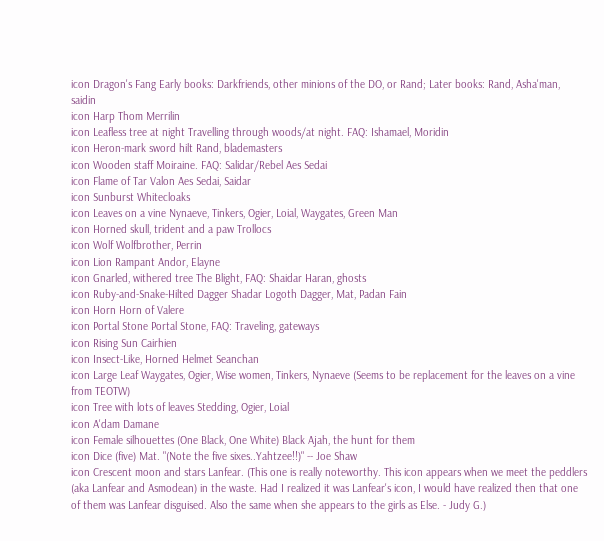icon Dragon's Fang Early books: Darkfriends, other minions of the DO, or Rand; Later books: Rand, Asha'man, saidin
icon Harp Thom Merrilin
icon Leafless tree at night Travelling through woods/at night. FAQ: Ishamael, Moridin
icon Heron-mark sword hilt Rand, blademasters
icon Wooden staff Moiraine. FAQ: Salidar/Rebel Aes Sedai
icon Flame of Tar Valon Aes Sedai, Saidar
icon Sunburst Whitecloaks
icon Leaves on a vine Nynaeve, Tinkers, Ogier, Loial, Waygates, Green Man
icon Horned skull, trident and a paw Trollocs
icon Wolf Wolfbrother, Perrin
icon Lion Rampant Andor, Elayne
icon Gnarled, withered tree The Blight, FAQ: Shaidar Haran, ghosts
icon Ruby-and-Snake-Hilted Dagger Shadar Logoth Dagger, Mat, Padan Fain
icon Horn Horn of Valere
icon Portal Stone Portal Stone, FAQ: Traveling, gateways
icon Rising Sun Cairhien
icon Insect-Like, Horned Helmet Seanchan
icon Large Leaf Waygates, Ogier, Wise women, Tinkers, Nynaeve (Seems to be replacement for the leaves on a vine from TEOTW)
icon Tree with lots of leaves Stedding, Ogier, Loial
icon A'dam Damane
icon Female silhouettes (One Black, One White) Black Ajah, the hunt for them
icon Dice (five) Mat. "(Note the five sixes..Yahtzee!!)" -- Joe Shaw
icon Crescent moon and stars Lanfear. (This one is really noteworthy. This icon appears when we meet the peddlers (aka Lanfear and Asmodean) in the waste. Had I realized it was Lanfear's icon, I would have realized then that one of them was Lanfear disguised. Also the same when she appears to the girls as Else. - Judy G.)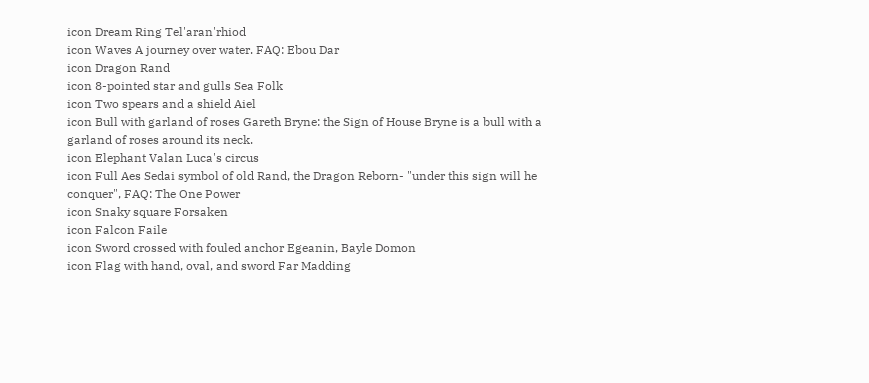icon Dream Ring Tel'aran'rhiod
icon Waves A journey over water. FAQ: Ebou Dar
icon Dragon Rand
icon 8-pointed star and gulls Sea Folk
icon Two spears and a shield Aiel
icon Bull with garland of roses Gareth Bryne: the Sign of House Bryne is a bull with a garland of roses around its neck.
icon Elephant Valan Luca's circus
icon Full Aes Sedai symbol of old Rand, the Dragon Reborn- "under this sign will he conquer", FAQ: The One Power
icon Snaky square Forsaken
icon Falcon Faile
icon Sword crossed with fouled anchor Egeanin, Bayle Domon
icon Flag with hand, oval, and sword Far Madding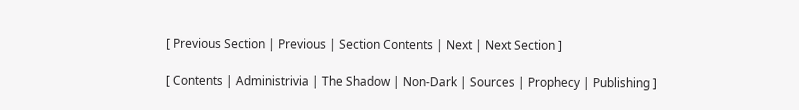[ Previous Section | Previous | Section Contents | Next | Next Section ]

[ Contents | Administrivia | The Shadow | Non-Dark | Sources | Prophecy | Publishing ]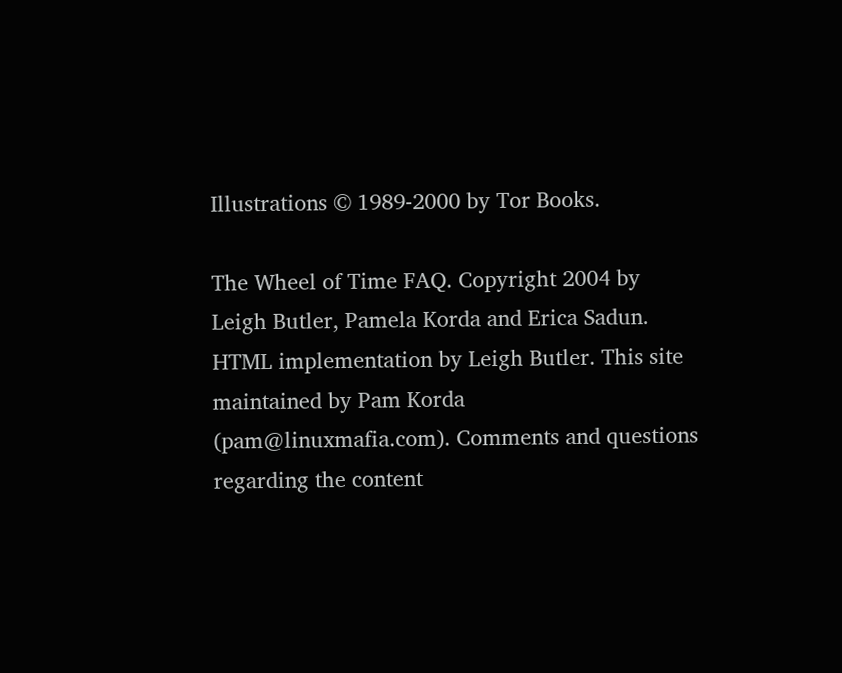Illustrations © 1989-2000 by Tor Books.

The Wheel of Time FAQ. Copyright 2004 by Leigh Butler, Pamela Korda and Erica Sadun. HTML implementation by Leigh Butler. This site maintained by Pam Korda (pam@linuxmafia.com). Comments and questions regarding the content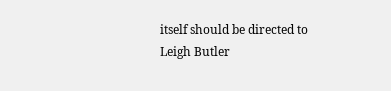itself should be directed to Leigh Butler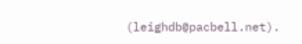(leighdb@pacbell.net).